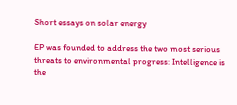Short essays on solar energy

EP was founded to address the two most serious threats to environmental progress: Intelligence is the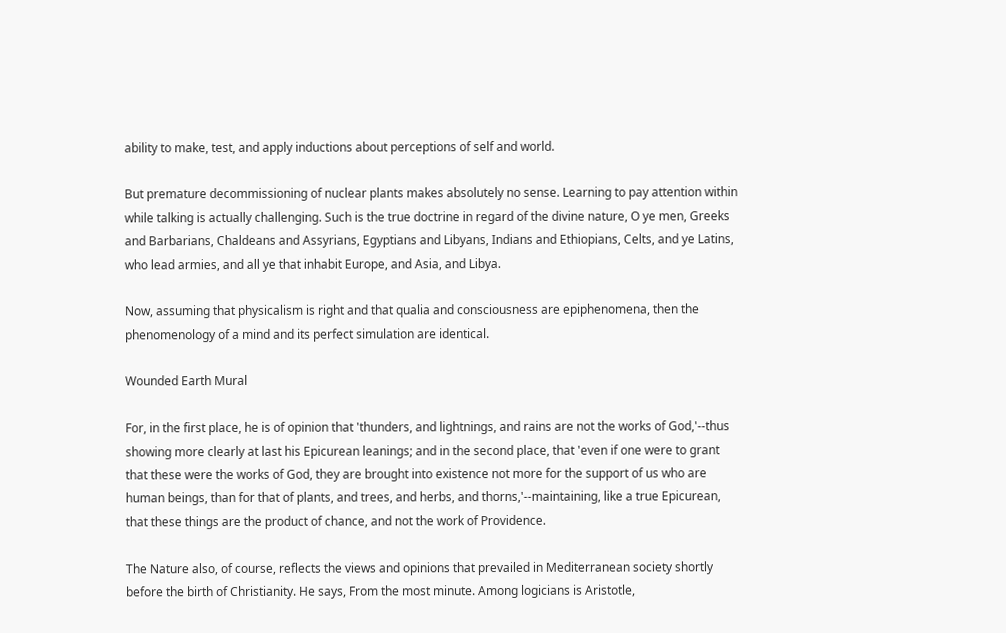ability to make, test, and apply inductions about perceptions of self and world.

But premature decommissioning of nuclear plants makes absolutely no sense. Learning to pay attention within while talking is actually challenging. Such is the true doctrine in regard of the divine nature, O ye men, Greeks and Barbarians, Chaldeans and Assyrians, Egyptians and Libyans, Indians and Ethiopians, Celts, and ye Latins, who lead armies, and all ye that inhabit Europe, and Asia, and Libya.

Now, assuming that physicalism is right and that qualia and consciousness are epiphenomena, then the phenomenology of a mind and its perfect simulation are identical.

Wounded Earth Mural

For, in the first place, he is of opinion that 'thunders, and lightnings, and rains are not the works of God,'--thus showing more clearly at last his Epicurean leanings; and in the second place, that 'even if one were to grant that these were the works of God, they are brought into existence not more for the support of us who are human beings, than for that of plants, and trees, and herbs, and thorns,'--maintaining, like a true Epicurean, that these things are the product of chance, and not the work of Providence.

The Nature also, of course, reflects the views and opinions that prevailed in Mediterranean society shortly before the birth of Christianity. He says, From the most minute. Among logicians is Aristotle,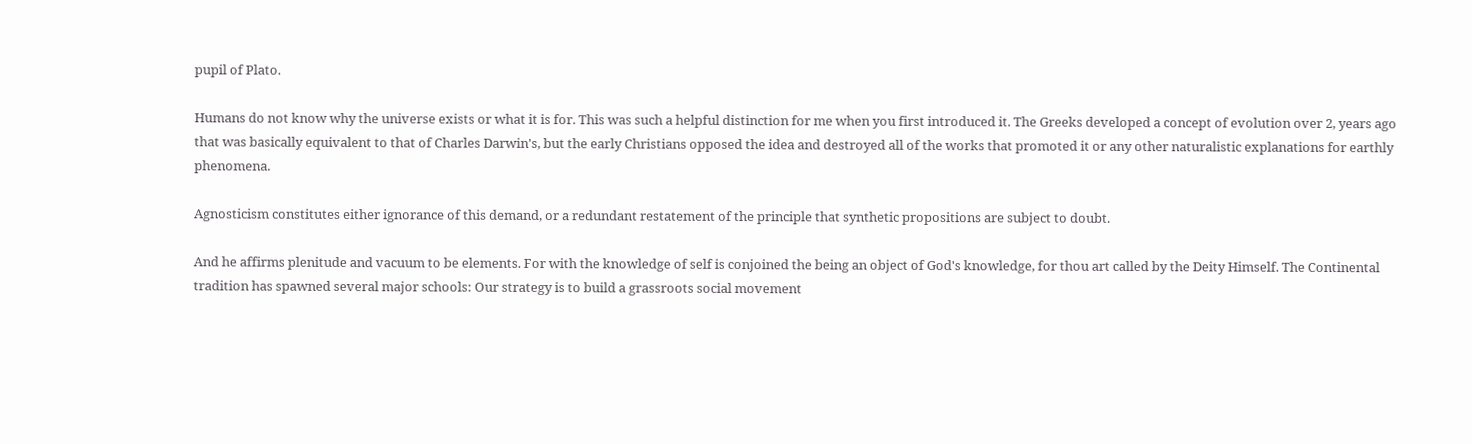pupil of Plato.

Humans do not know why the universe exists or what it is for. This was such a helpful distinction for me when you first introduced it. The Greeks developed a concept of evolution over 2, years ago that was basically equivalent to that of Charles Darwin's, but the early Christians opposed the idea and destroyed all of the works that promoted it or any other naturalistic explanations for earthly phenomena.

Agnosticism constitutes either ignorance of this demand, or a redundant restatement of the principle that synthetic propositions are subject to doubt.

And he affirms plenitude and vacuum to be elements. For with the knowledge of self is conjoined the being an object of God's knowledge, for thou art called by the Deity Himself. The Continental tradition has spawned several major schools: Our strategy is to build a grassroots social movement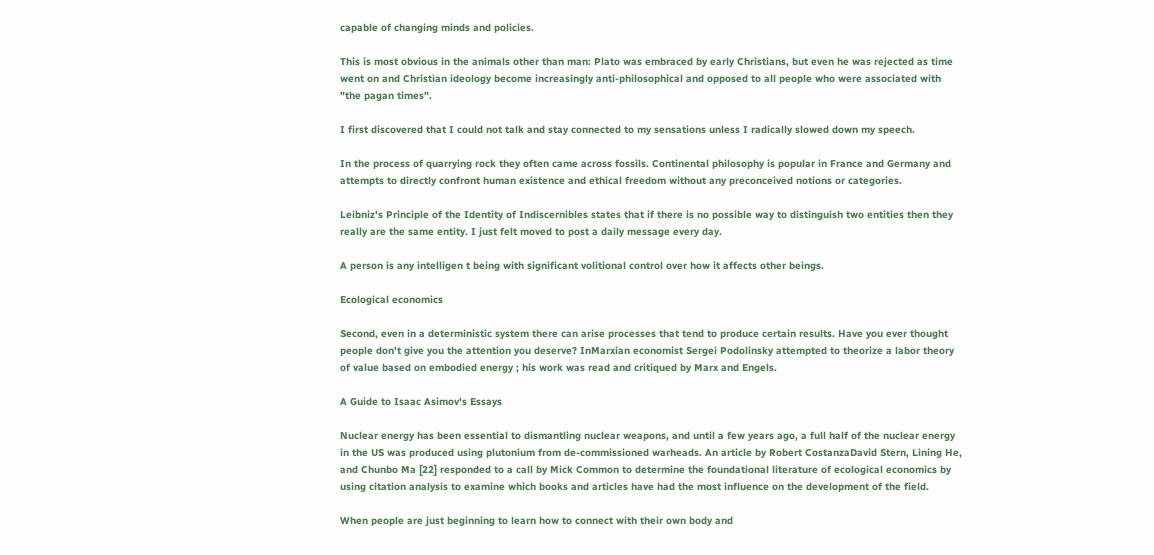capable of changing minds and policies.

This is most obvious in the animals other than man: Plato was embraced by early Christians, but even he was rejected as time went on and Christian ideology become increasingly anti-philosophical and opposed to all people who were associated with "the pagan times".

I first discovered that I could not talk and stay connected to my sensations unless I radically slowed down my speech.

In the process of quarrying rock they often came across fossils. Continental philosophy is popular in France and Germany and attempts to directly confront human existence and ethical freedom without any preconceived notions or categories.

Leibniz's Principle of the Identity of Indiscernibles states that if there is no possible way to distinguish two entities then they really are the same entity. I just felt moved to post a daily message every day.

A person is any intelligen t being with significant volitional control over how it affects other beings.

Ecological economics

Second, even in a deterministic system there can arise processes that tend to produce certain results. Have you ever thought people don't give you the attention you deserve? InMarxian economist Sergei Podolinsky attempted to theorize a labor theory of value based on embodied energy ; his work was read and critiqued by Marx and Engels.

A Guide to Isaac Asimov's Essays

Nuclear energy has been essential to dismantling nuclear weapons, and until a few years ago, a full half of the nuclear energy in the US was produced using plutonium from de-commissioned warheads. An article by Robert CostanzaDavid Stern, Lining He, and Chunbo Ma [22] responded to a call by Mick Common to determine the foundational literature of ecological economics by using citation analysis to examine which books and articles have had the most influence on the development of the field.

When people are just beginning to learn how to connect with their own body and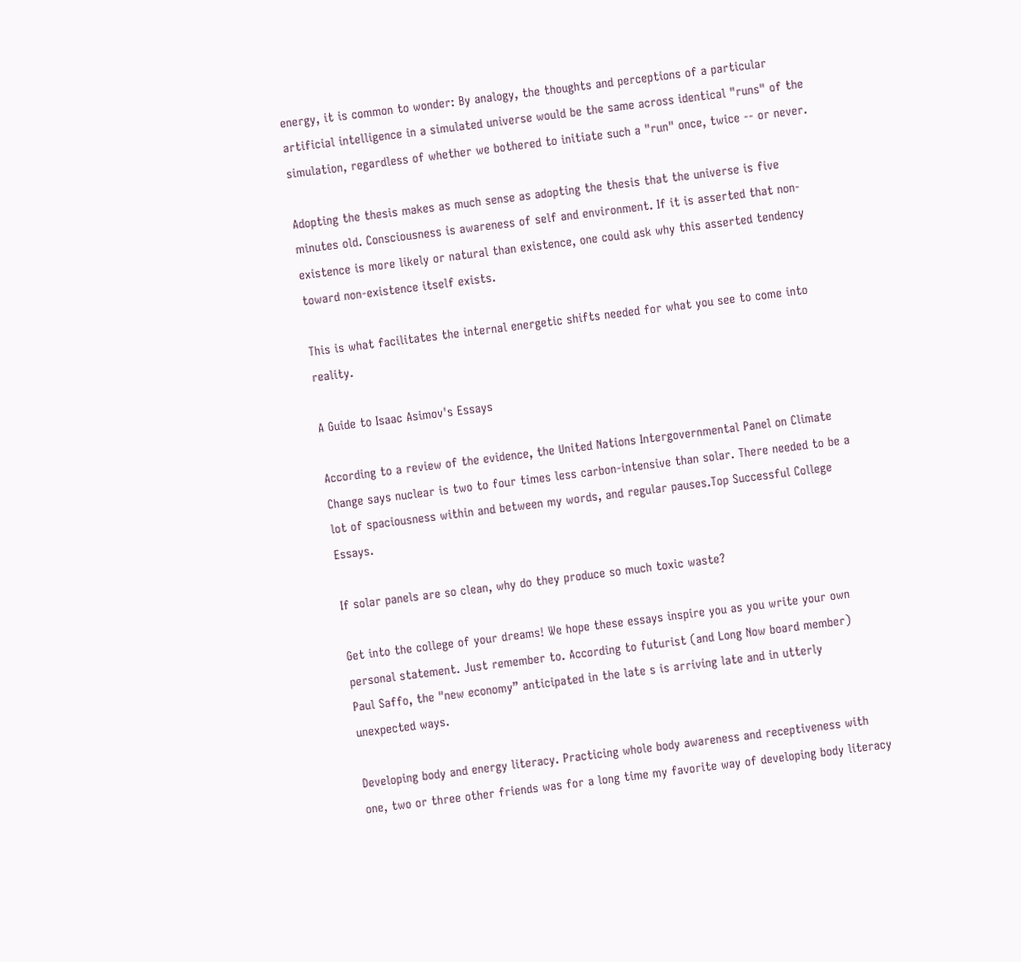energy, it is common to wonder: By analogy, the thoughts and perceptions of a particular artificial intelligence in a simulated universe would be the same across identical "runs" of the simulation, regardless of whether we bothered to initiate such a "run" once, twice -- or never.

Adopting the thesis makes as much sense as adopting the thesis that the universe is five minutes old. Consciousness is awareness of self and environment. If it is asserted that non-existence is more likely or natural than existence, one could ask why this asserted tendency toward non-existence itself exists.

This is what facilitates the internal energetic shifts needed for what you see to come into reality.

A Guide to Isaac Asimov's Essays

According to a review of the evidence, the United Nations Intergovernmental Panel on Climate Change says nuclear is two to four times less carbon-intensive than solar. There needed to be a lot of spaciousness within and between my words, and regular pauses.Top Successful College Essays.

If solar panels are so clean, why do they produce so much toxic waste?

Get into the college of your dreams! We hope these essays inspire you as you write your own personal statement. Just remember to. According to futurist (and Long Now board member) Paul Saffo, the "new economy” anticipated in the late s is arriving late and in utterly unexpected ways.

Developing body and energy literacy. Practicing whole body awareness and receptiveness with one, two or three other friends was for a long time my favorite way of developing body literacy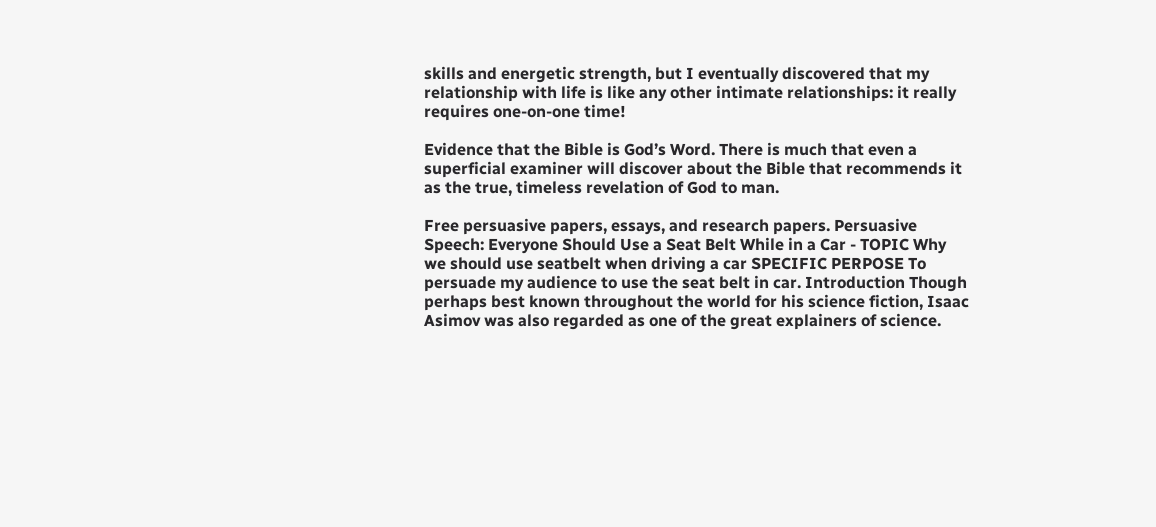skills and energetic strength, but I eventually discovered that my relationship with life is like any other intimate relationships: it really requires one-on-one time!

Evidence that the Bible is God’s Word. There is much that even a superficial examiner will discover about the Bible that recommends it as the true, timeless revelation of God to man.

Free persuasive papers, essays, and research papers. Persuasive Speech: Everyone Should Use a Seat Belt While in a Car - TOPIC Why we should use seatbelt when driving a car SPECIFIC PERPOSE To persuade my audience to use the seat belt in car. Introduction Though perhaps best known throughout the world for his science fiction, Isaac Asimov was also regarded as one of the great explainers of science.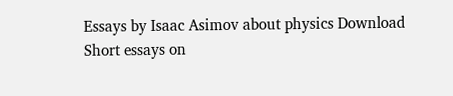Essays by Isaac Asimov about physics Download
Short essays on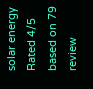solar energy
Rated 4/5 based on 79 review